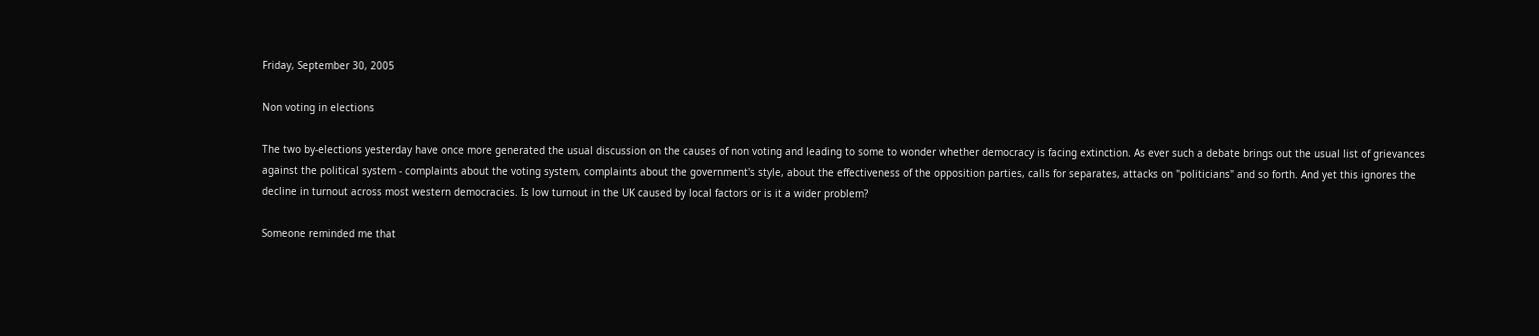Friday, September 30, 2005

Non voting in elections

The two by-elections yesterday have once more generated the usual discussion on the causes of non voting and leading to some to wonder whether democracy is facing extinction. As ever such a debate brings out the usual list of grievances against the political system - complaints about the voting system, complaints about the government's style, about the effectiveness of the opposition parties, calls for separates, attacks on "politicians" and so forth. And yet this ignores the decline in turnout across most western democracies. Is low turnout in the UK caused by local factors or is it a wider problem?

Someone reminded me that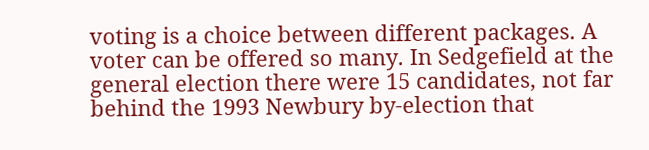voting is a choice between different packages. A voter can be offered so many. In Sedgefield at the general election there were 15 candidates, not far behind the 1993 Newbury by-election that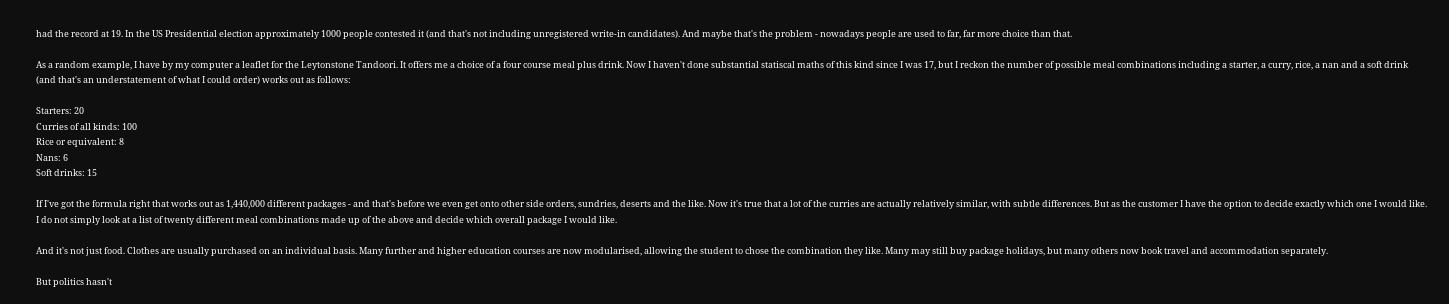had the record at 19. In the US Presidential election approximately 1000 people contested it (and that's not including unregistered write-in candidates). And maybe that's the problem - nowadays people are used to far, far more choice than that.

As a random example, I have by my computer a leaflet for the Leytonstone Tandoori. It offers me a choice of a four course meal plus drink. Now I haven't done substantial statiscal maths of this kind since I was 17, but I reckon the number of possible meal combinations including a starter, a curry, rice, a nan and a soft drink (and that's an understatement of what I could order) works out as follows:

Starters: 20
Curries of all kinds: 100
Rice or equivalent: 8
Nans: 6
Soft drinks: 15

If I've got the formula right that works out as 1,440,000 different packages - and that's before we even get onto other side orders, sundries, deserts and the like. Now it's true that a lot of the curries are actually relatively similar, with subtle differences. But as the customer I have the option to decide exactly which one I would like. I do not simply look at a list of twenty different meal combinations made up of the above and decide which overall package I would like.

And it's not just food. Clothes are usually purchased on an individual basis. Many further and higher education courses are now modularised, allowing the student to chose the combination they like. Many may still buy package holidays, but many others now book travel and accommodation separately.

But politics hasn't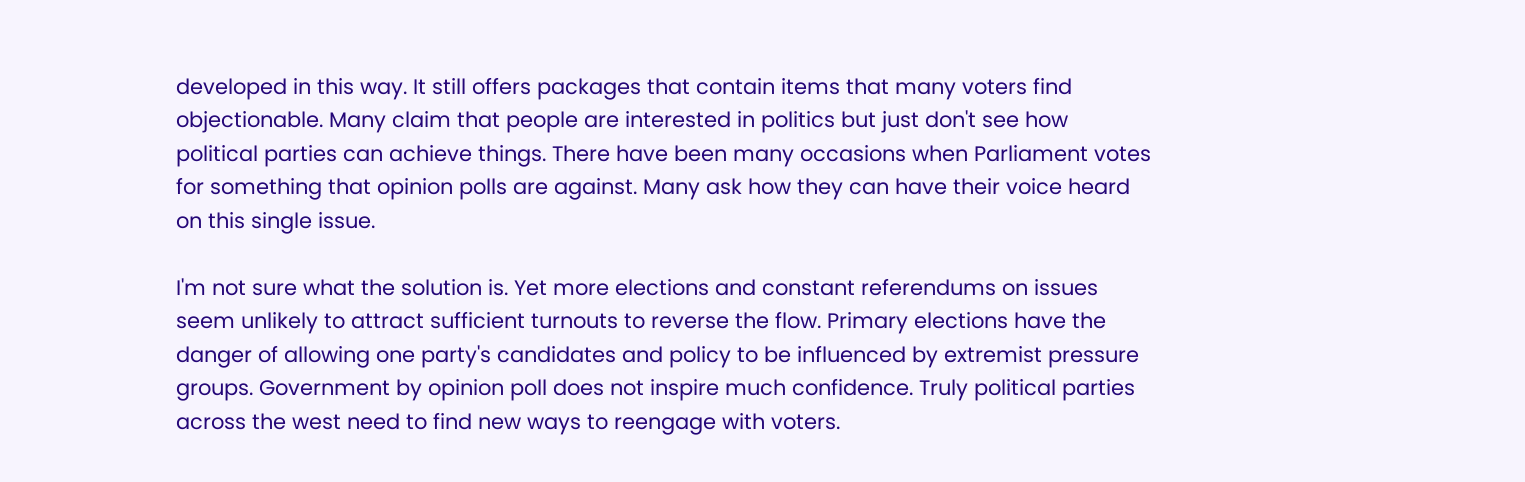developed in this way. It still offers packages that contain items that many voters find objectionable. Many claim that people are interested in politics but just don't see how political parties can achieve things. There have been many occasions when Parliament votes for something that opinion polls are against. Many ask how they can have their voice heard on this single issue.

I'm not sure what the solution is. Yet more elections and constant referendums on issues seem unlikely to attract sufficient turnouts to reverse the flow. Primary elections have the danger of allowing one party's candidates and policy to be influenced by extremist pressure groups. Government by opinion poll does not inspire much confidence. Truly political parties across the west need to find new ways to reengage with voters.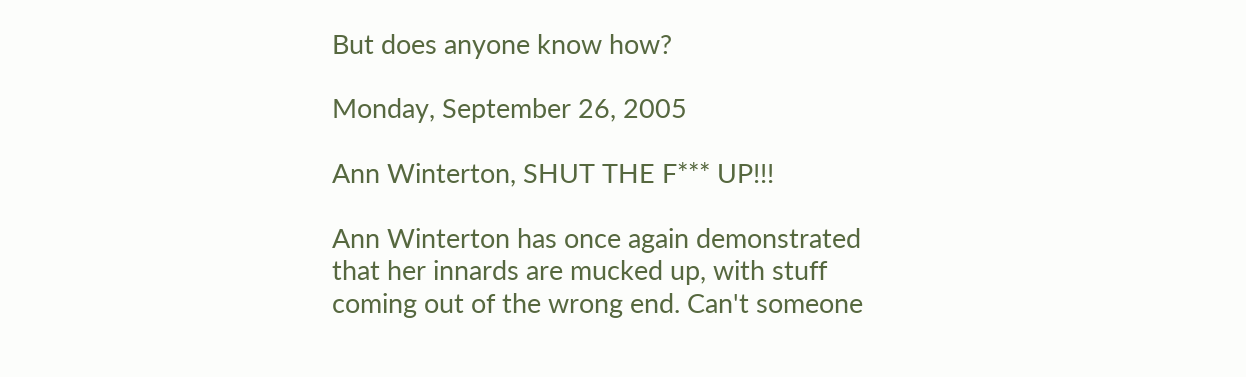But does anyone know how?

Monday, September 26, 2005

Ann Winterton, SHUT THE F*** UP!!!

Ann Winterton has once again demonstrated that her innards are mucked up, with stuff coming out of the wrong end. Can't someone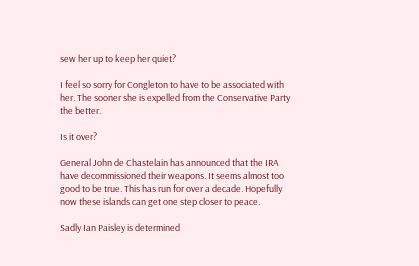sew her up to keep her quiet?

I feel so sorry for Congleton to have to be associated with her. The sooner she is expelled from the Conservative Party the better.

Is it over?

General John de Chastelain has announced that the IRA have decommissioned their weapons. It seems almost too good to be true. This has run for over a decade. Hopefully now these islands can get one step closer to peace.

Sadly Ian Paisley is determined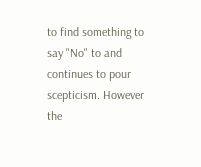to find something to say "No" to and continues to pour scepticism. However the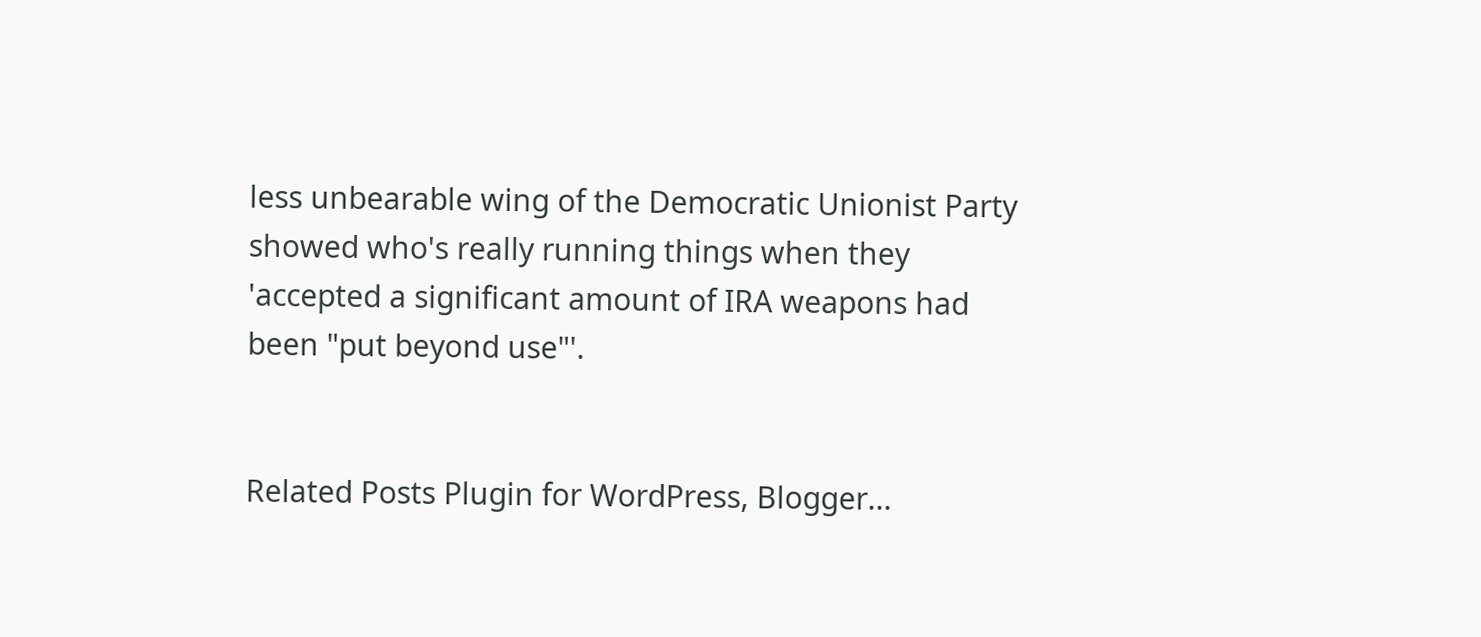less unbearable wing of the Democratic Unionist Party showed who's really running things when they 'accepted a significant amount of IRA weapons had been "put beyond use"'.


Related Posts Plugin for WordPress, Blogger...